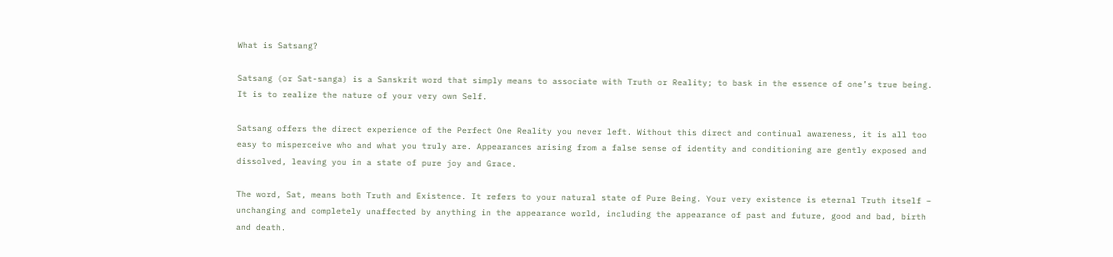What is Satsang?

Satsang (or Sat-sanga) is a Sanskrit word that simply means to associate with Truth or Reality; to bask in the essence of one’s true being. It is to realize the nature of your very own Self.

Satsang offers the direct experience of the Perfect One Reality you never left. Without this direct and continual awareness, it is all too easy to misperceive who and what you truly are. Appearances arising from a false sense of identity and conditioning are gently exposed and dissolved, leaving you in a state of pure joy and Grace.

The word, Sat, means both Truth and Existence. It refers to your natural state of Pure Being. Your very existence is eternal Truth itself – unchanging and completely unaffected by anything in the appearance world, including the appearance of past and future, good and bad, birth and death.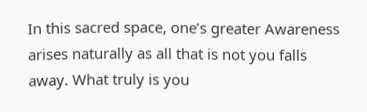In this sacred space, one’s greater Awareness arises naturally as all that is not you falls away. What truly is you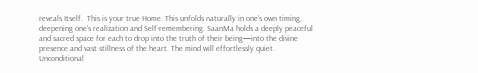reveals Itself.  This is your true Home. This unfolds naturally in one’s own timing, deepening one’s realization and Self-remembering. SaanMa holds a deeply peaceful and sacred space for each to drop into the truth of their being—into the divine presence and vast stillness of the heart. The mind will effortlessly quiet. Unconditional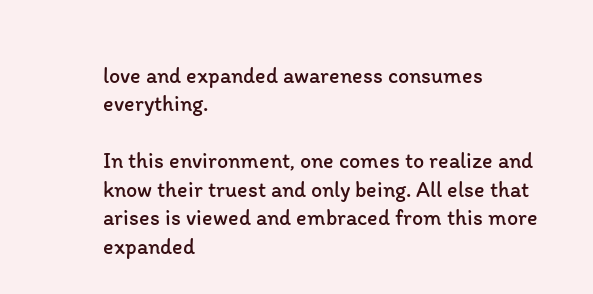love and expanded awareness consumes everything.

In this environment, one comes to realize and know their truest and only being. All else that arises is viewed and embraced from this more expanded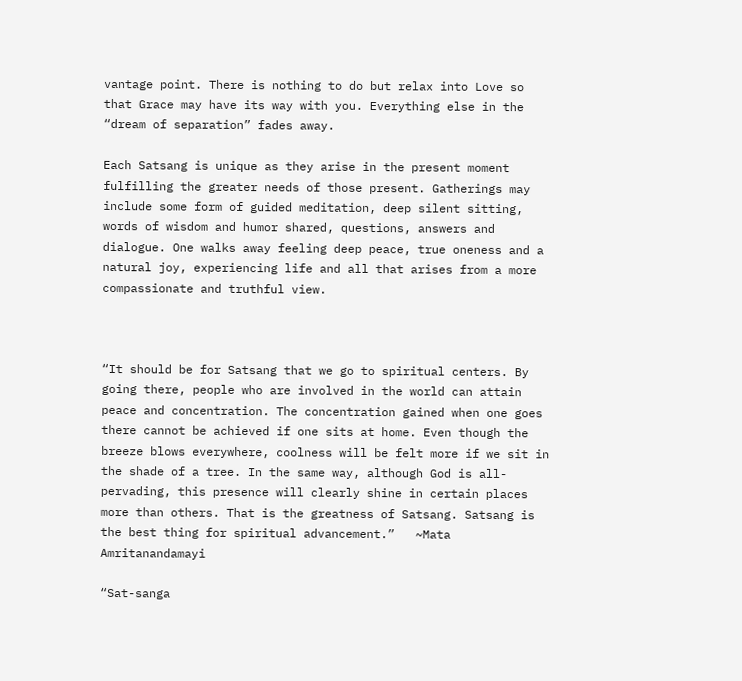vantage point. There is nothing to do but relax into Love so that Grace may have its way with you. Everything else in the “dream of separation” fades away.

Each Satsang is unique as they arise in the present moment fulfilling the greater needs of those present. Gatherings may include some form of guided meditation, deep silent sitting, words of wisdom and humor shared, questions, answers and dialogue. One walks away feeling deep peace, true oneness and a natural joy, experiencing life and all that arises from a more compassionate and truthful view.



“It should be for Satsang that we go to spiritual centers. By going there, people who are involved in the world can attain peace and concentration. The concentration gained when one goes there cannot be achieved if one sits at home. Even though the breeze blows everywhere, coolness will be felt more if we sit in the shade of a tree. In the same way, although God is all-pervading, this presence will clearly shine in certain places more than others. That is the greatness of Satsang. Satsang is the best thing for spiritual advancement.”   ~Mata Amritanandamayi

“Sat-sanga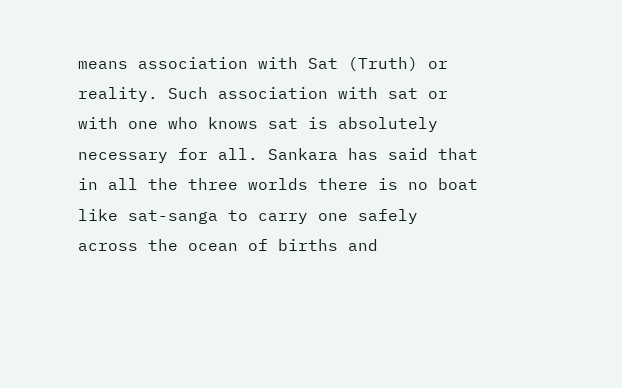means association with Sat (Truth) or reality. Such association with sat or with one who knows sat is absolutely necessary for all. Sankara has said that in all the three worlds there is no boat like sat-sanga to carry one safely across the ocean of births and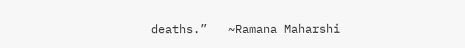deaths.”   ~Ramana Maharshi